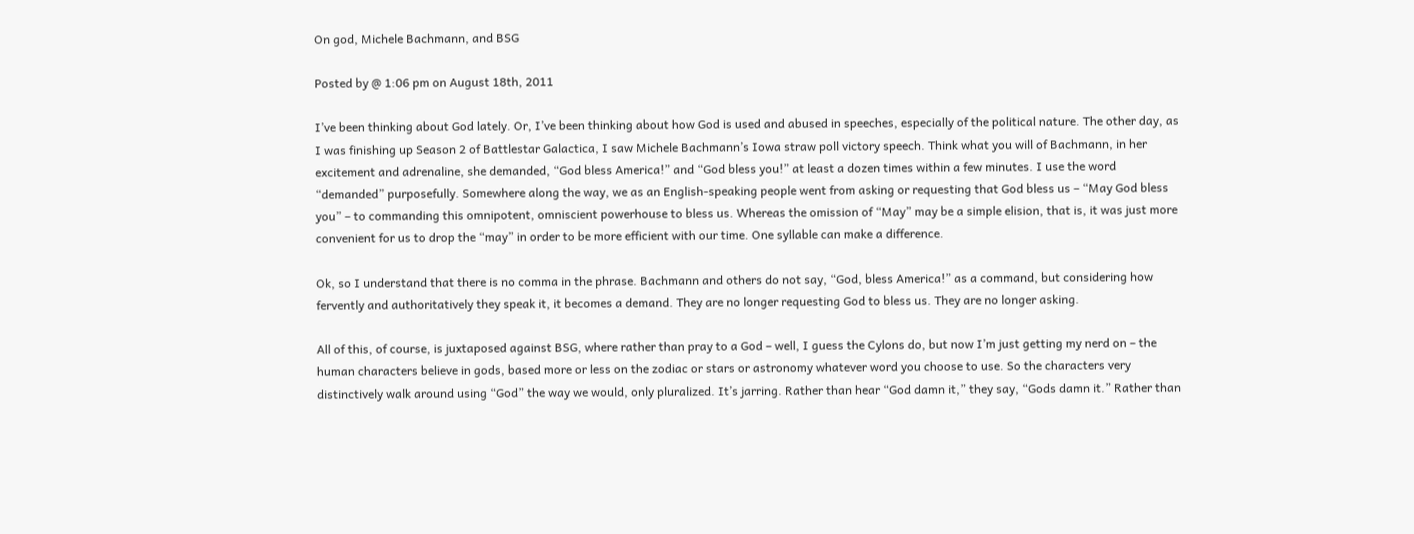On god, Michele Bachmann, and BSG

Posted by @ 1:06 pm on August 18th, 2011

I’ve been thinking about God lately. Or, I’ve been thinking about how God is used and abused in speeches, especially of the political nature. The other day, as I was finishing up Season 2 of Battlestar Galactica, I saw Michele Bachmann’s Iowa straw poll victory speech. Think what you will of Bachmann, in her excitement and adrenaline, she demanded, “God bless America!” and “God bless you!” at least a dozen times within a few minutes. I use the word “demanded” purposefully. Somewhere along the way, we as an English-speaking people went from asking or requesting that God bless us – “May God bless you” – to commanding this omnipotent, omniscient powerhouse to bless us. Whereas the omission of “May” may be a simple elision, that is, it was just more convenient for us to drop the “may” in order to be more efficient with our time. One syllable can make a difference.

Ok, so I understand that there is no comma in the phrase. Bachmann and others do not say, “God, bless America!” as a command, but considering how fervently and authoritatively they speak it, it becomes a demand. They are no longer requesting God to bless us. They are no longer asking.

All of this, of course, is juxtaposed against BSG, where rather than pray to a God – well, I guess the Cylons do, but now I’m just getting my nerd on – the human characters believe in gods, based more or less on the zodiac or stars or astronomy whatever word you choose to use. So the characters very distinctively walk around using “God” the way we would, only pluralized. It’s jarring. Rather than hear “God damn it,” they say, “Gods damn it.” Rather than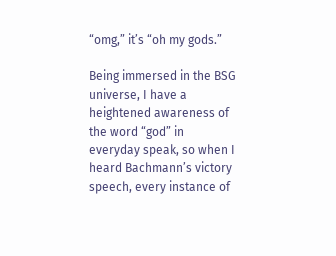“omg,” it’s “oh my gods.”

Being immersed in the BSG universe, I have a heightened awareness of the word “god” in everyday speak, so when I heard Bachmann’s victory speech, every instance of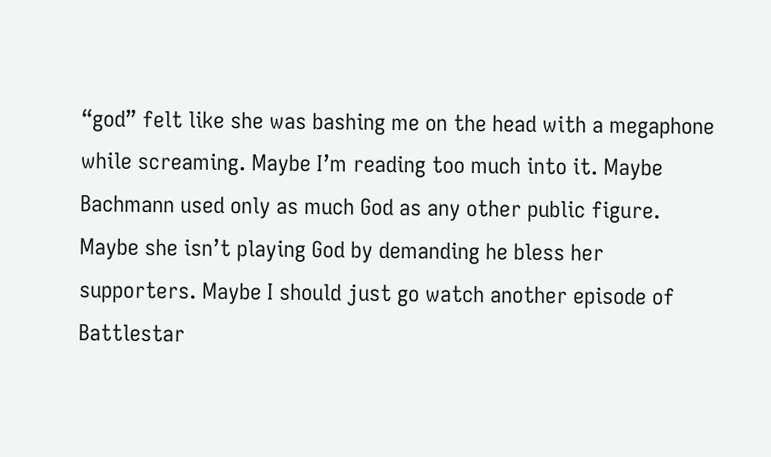“god” felt like she was bashing me on the head with a megaphone while screaming. Maybe I’m reading too much into it. Maybe Bachmann used only as much God as any other public figure. Maybe she isn’t playing God by demanding he bless her supporters. Maybe I should just go watch another episode of Battlestar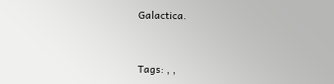Galactica.


Tags: , ,